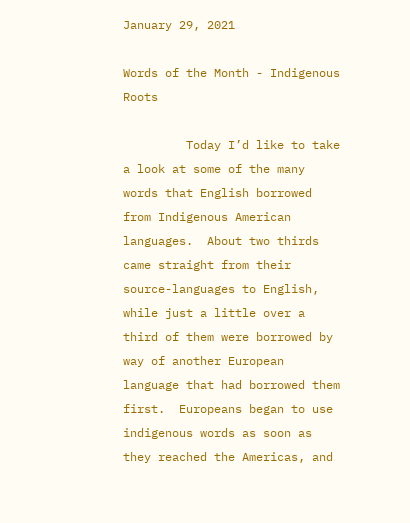January 29, 2021

Words of the Month - Indigenous Roots

         Today I’d like to take a look at some of the many words that English borrowed from Indigenous American languages.  About two thirds came straight from their source-languages to English, while just a little over a third of them were borrowed by way of another European language that had borrowed them first.  Europeans began to use indigenous words as soon as they reached the Americas, and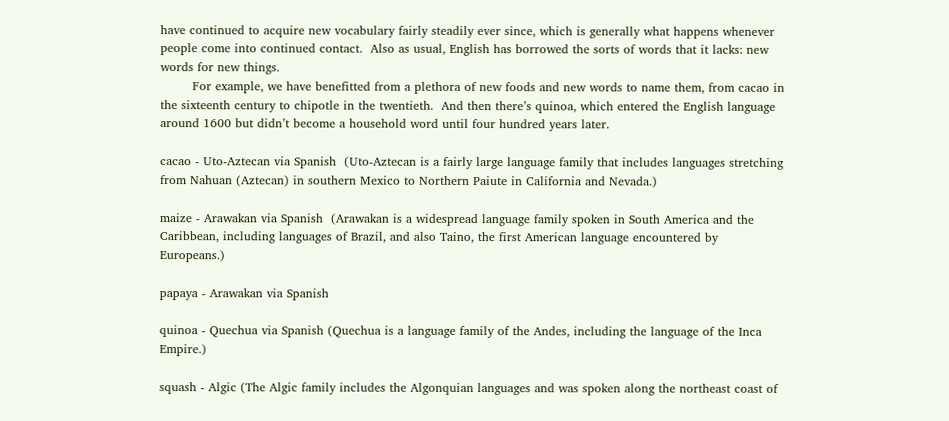have continued to acquire new vocabulary fairly steadily ever since, which is generally what happens whenever people come into continued contact.  Also as usual, English has borrowed the sorts of words that it lacks: new words for new things.
        For example, we have benefitted from a plethora of new foods and new words to name them, from cacao in the sixteenth century to chipotle in the twentieth.  And then there’s quinoa, which entered the English language around 1600 but didn’t become a household word until four hundred years later.

cacao - Uto-Aztecan via Spanish  (Uto-Aztecan is a fairly large language family that includes languages stretching from Nahuan (Aztecan) in southern Mexico to Northern Paiute in California and Nevada.)

maize - Arawakan via Spanish  (Arawakan is a widespread language family spoken in South America and the Caribbean, including languages of Brazil, and also Taino, the first American language encountered by Europeans.)

papaya - Arawakan via Spanish

quinoa - Quechua via Spanish (Quechua is a language family of the Andes, including the language of the Inca Empire.)

squash - Algic (The Algic family includes the Algonquian languages and was spoken along the northeast coast of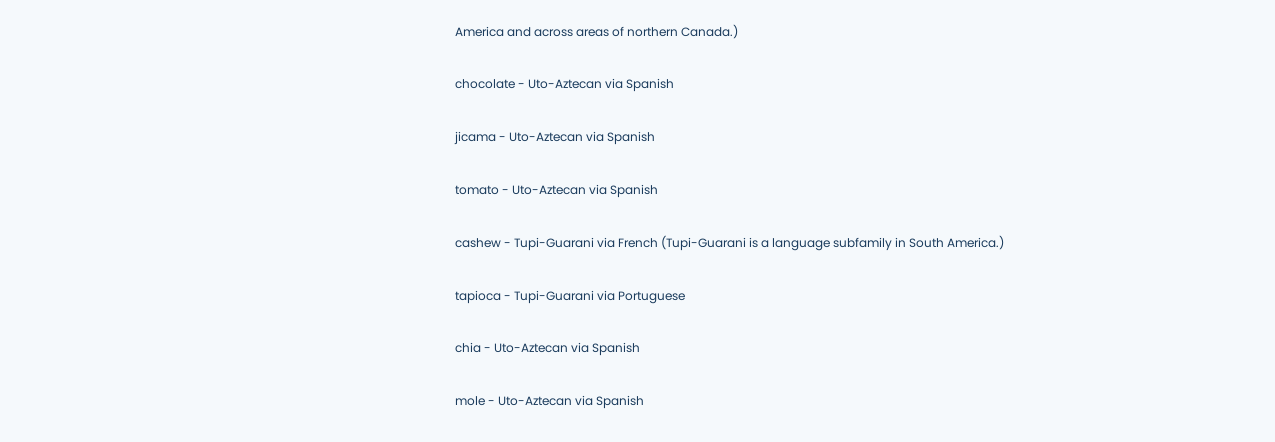America and across areas of northern Canada.)

chocolate - Uto-Aztecan via Spanish

jicama - Uto-Aztecan via Spanish

tomato - Uto-Aztecan via Spanish

cashew - Tupi-Guarani via French (Tupi-Guarani is a language subfamily in South America.)

tapioca - Tupi-Guarani via Portuguese

chia - Uto-Aztecan via Spanish

mole - Uto-Aztecan via Spanish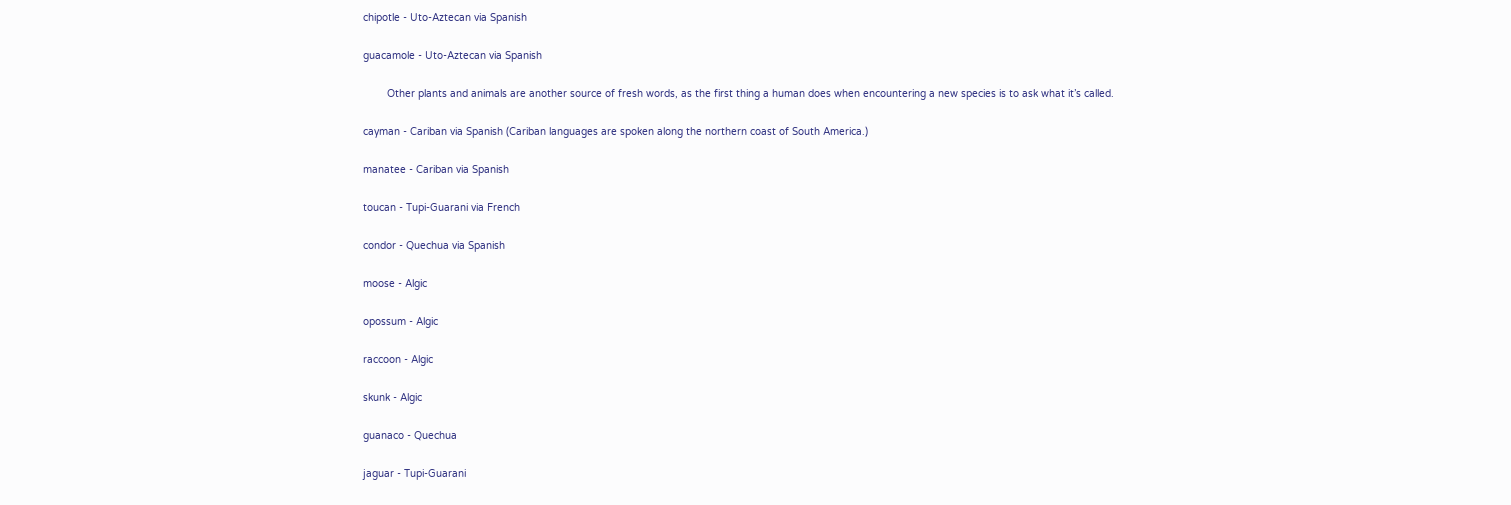chipotle - Uto-Aztecan via Spanish

guacamole - Uto-Aztecan via Spanish

        Other plants and animals are another source of fresh words, as the first thing a human does when encountering a new species is to ask what it’s called.

cayman - Cariban via Spanish (Cariban languages are spoken along the northern coast of South America.)

manatee - Cariban via Spanish

toucan - Tupi-Guarani via French

condor - Quechua via Spanish

moose - Algic

opossum - Algic

raccoon - Algic

skunk - Algic

guanaco - Quechua

jaguar - Tupi-Guarani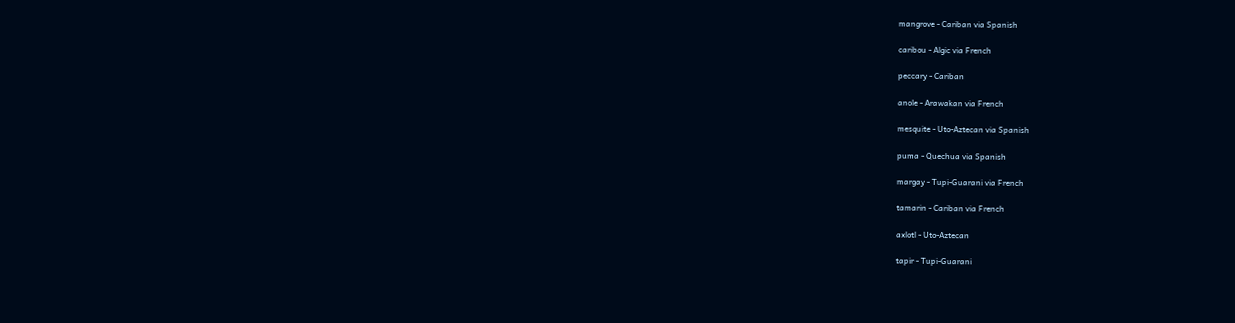mangrove - Cariban via Spanish

caribou - Algic via French

peccary - Cariban

anole - Arawakan via French

mesquite - Uto-Aztecan via Spanish

puma - Quechua via Spanish

margay - Tupi-Guarani via French

tamarin - Cariban via French

axlotl - Uto-Aztecan

tapir - Tupi-Guarani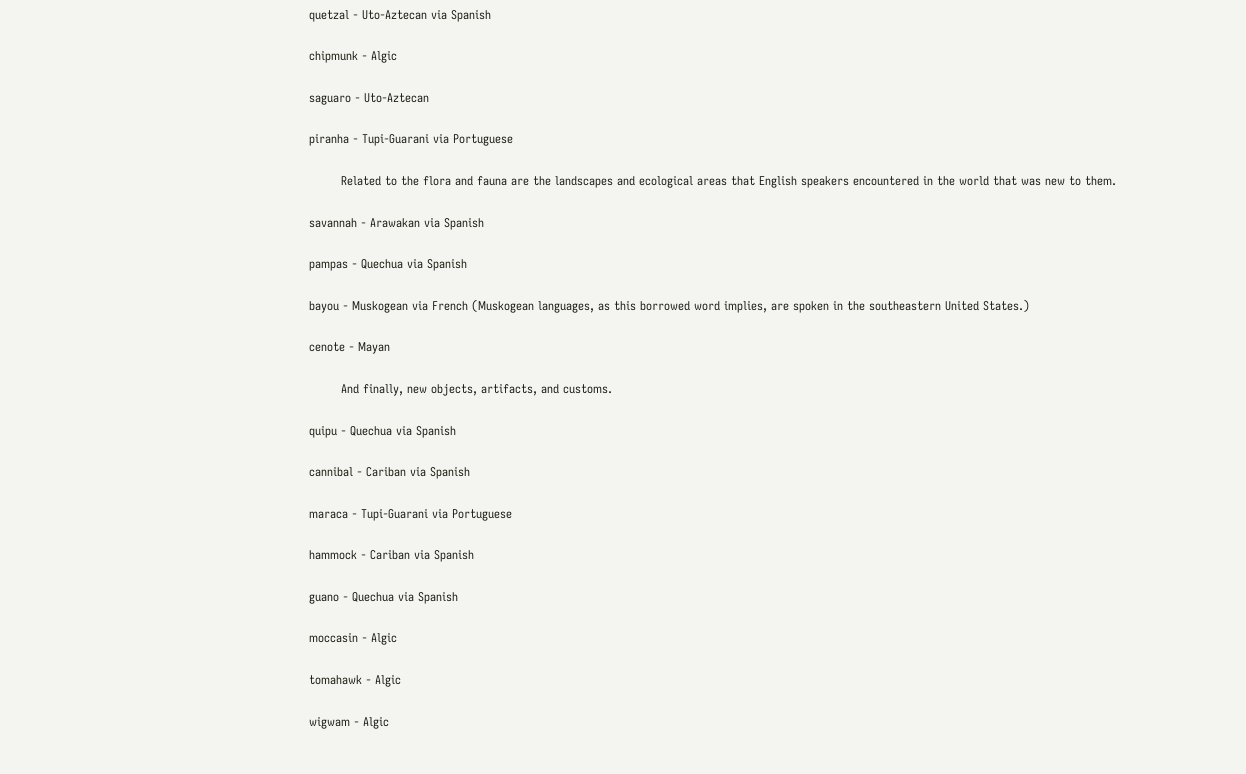quetzal - Uto-Aztecan via Spanish

chipmunk - Algic

saguaro - Uto-Aztecan

piranha - Tupi-Guarani via Portuguese

        Related to the flora and fauna are the landscapes and ecological areas that English speakers encountered in the world that was new to them.

savannah - Arawakan via Spanish

pampas - Quechua via Spanish

bayou - Muskogean via French (Muskogean languages, as this borrowed word implies, are spoken in the southeastern United States.)

cenote - Mayan

        And finally, new objects, artifacts, and customs.

quipu - Quechua via Spanish

cannibal - Cariban via Spanish

maraca - Tupi-Guarani via Portuguese

hammock - Cariban via Spanish

guano - Quechua via Spanish

moccasin - Algic

tomahawk - Algic

wigwam - Algic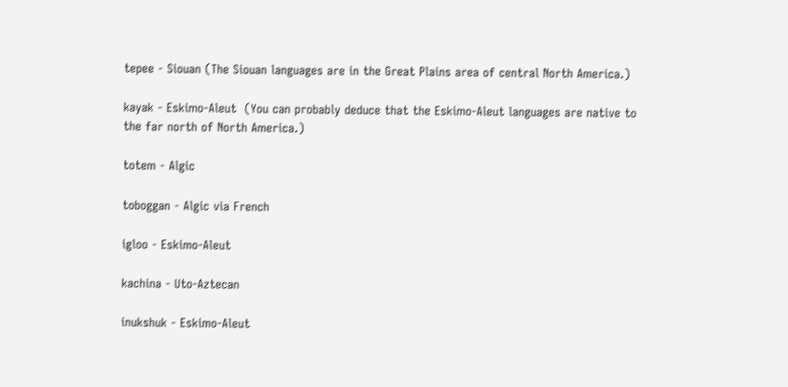tepee - Siouan (The Siouan languages are in the Great Plains area of central North America.)

kayak - Eskimo-Aleut  (You can probably deduce that the Eskimo-Aleut languages are native to the far north of North America.)

totem - Algic

toboggan - Algic via French

igloo - Eskimo-Aleut

kachina - Uto-Aztecan

inukshuk - Eskimo-Aleut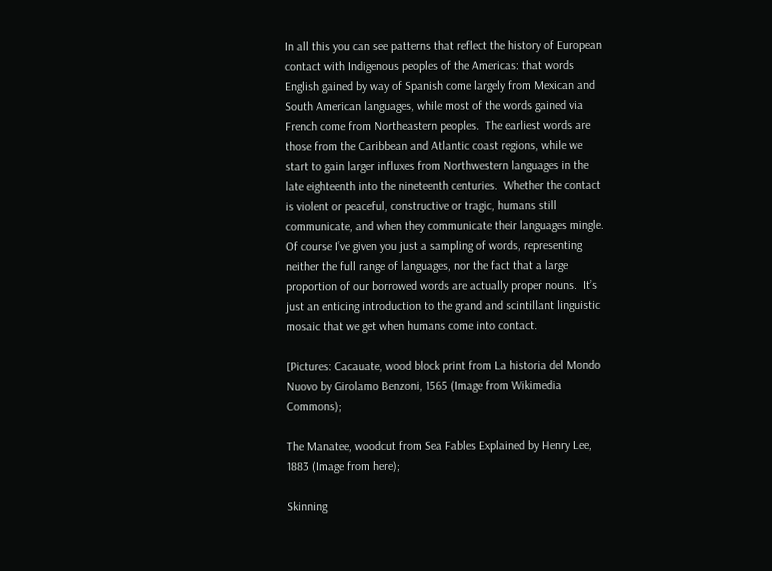In all this you can see patterns that reflect the history of European contact with Indigenous peoples of the Americas: that words English gained by way of Spanish come largely from Mexican and South American languages, while most of the words gained via French come from Northeastern peoples.  The earliest words are those from the Caribbean and Atlantic coast regions, while we start to gain larger influxes from Northwestern languages in the late eighteenth into the nineteenth centuries.  Whether the contact is violent or peaceful, constructive or tragic, humans still communicate, and when they communicate their languages mingle.  Of course I’ve given you just a sampling of words, representing neither the full range of languages, nor the fact that a large proportion of our borrowed words are actually proper nouns.  It’s just an enticing introduction to the grand and scintillant linguistic mosaic that we get when humans come into contact.

[Pictures: Cacauate, wood block print from La historia del Mondo Nuovo by Girolamo Benzoni, 1565 (Image from Wikimedia Commons);

The Manatee, woodcut from Sea Fables Explained by Henry Lee, 1883 (Image from here);

Skinning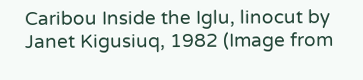Caribou Inside the Iglu, linocut by Janet Kigusiuq, 1982 (Image from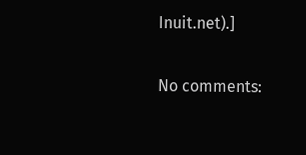Inuit.net).]

No comments: